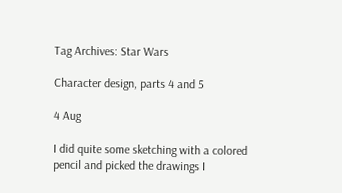Tag Archives: Star Wars

Character design, parts 4 and 5

4 Aug

I did quite some sketching with a colored pencil and picked the drawings I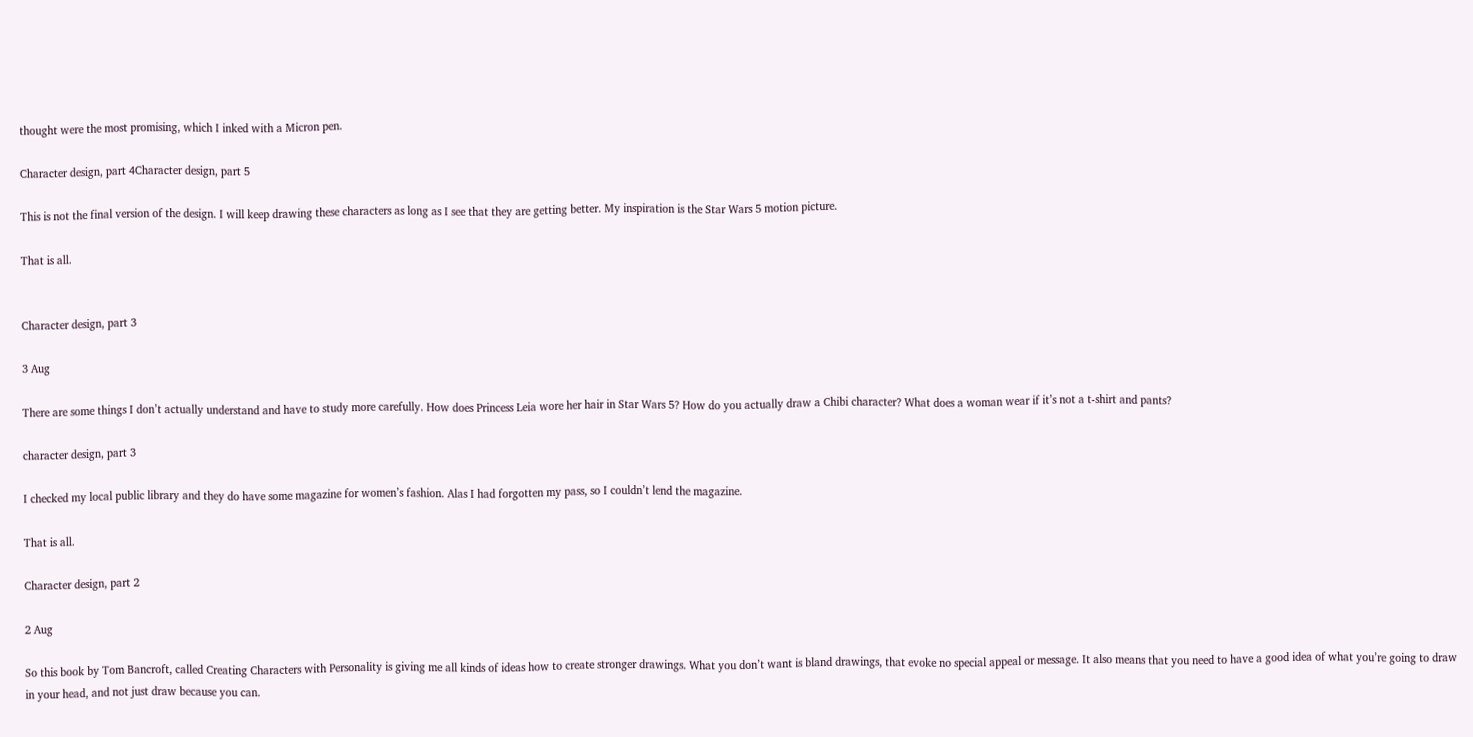thought were the most promising, which I inked with a Micron pen.

Character design, part 4Character design, part 5

This is not the final version of the design. I will keep drawing these characters as long as I see that they are getting better. My inspiration is the Star Wars 5 motion picture.

That is all.


Character design, part 3

3 Aug

There are some things I don’t actually understand and have to study more carefully. How does Princess Leia wore her hair in Star Wars 5? How do you actually draw a Chibi character? What does a woman wear if it’s not a t-shirt and pants?

character design, part 3

I checked my local public library and they do have some magazine for women’s fashion. Alas I had forgotten my pass, so I couldn’t lend the magazine.

That is all.

Character design, part 2

2 Aug

So this book by Tom Bancroft, called Creating Characters with Personality is giving me all kinds of ideas how to create stronger drawings. What you don’t want is bland drawings, that evoke no special appeal or message. It also means that you need to have a good idea of what you’re going to draw in your head, and not just draw because you can.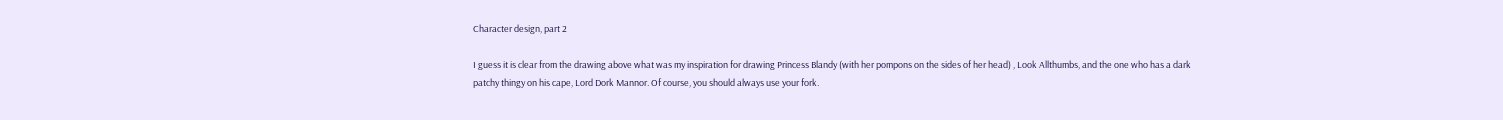Character design, part 2

I guess it is clear from the drawing above what was my inspiration for drawing Princess Blandy (with her pompons on the sides of her head) , Look Allthumbs, and the one who has a dark patchy thingy on his cape, Lord Dork Mannor. Of course, you should always use your fork.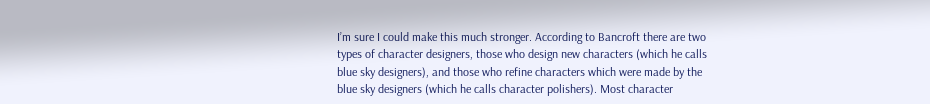I’m sure I could make this much stronger. According to Bancroft there are two types of character designers, those who design new characters (which he calls blue sky designers), and those who refine characters which were made by the blue sky designers (which he calls character polishers). Most character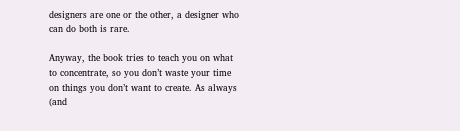designers are one or the other, a designer who can do both is rare.

Anyway, the book tries to teach you on what to concentrate, so you don’t waste your time on things you don’t want to create. As always (and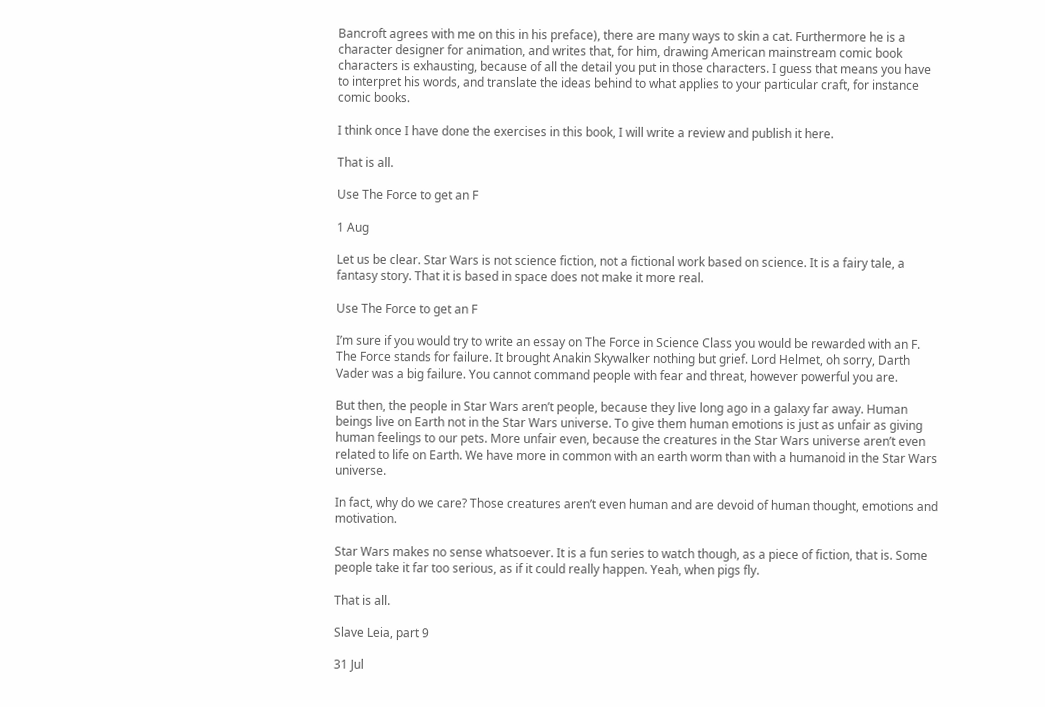Bancroft agrees with me on this in his preface), there are many ways to skin a cat. Furthermore he is a character designer for animation, and writes that, for him, drawing American mainstream comic book characters is exhausting, because of all the detail you put in those characters. I guess that means you have to interpret his words, and translate the ideas behind to what applies to your particular craft, for instance comic books.

I think once I have done the exercises in this book, I will write a review and publish it here.

That is all.

Use The Force to get an F

1 Aug

Let us be clear. Star Wars is not science fiction, not a fictional work based on science. It is a fairy tale, a fantasy story. That it is based in space does not make it more real.

Use The Force to get an F

I’m sure if you would try to write an essay on The Force in Science Class you would be rewarded with an F. The Force stands for failure. It brought Anakin Skywalker nothing but grief. Lord Helmet, oh sorry, Darth Vader was a big failure. You cannot command people with fear and threat, however powerful you are.

But then, the people in Star Wars aren’t people, because they live long ago in a galaxy far away. Human beings live on Earth not in the Star Wars universe. To give them human emotions is just as unfair as giving human feelings to our pets. More unfair even, because the creatures in the Star Wars universe aren’t even related to life on Earth. We have more in common with an earth worm than with a humanoid in the Star Wars universe.

In fact, why do we care? Those creatures aren’t even human and are devoid of human thought, emotions and motivation.

Star Wars makes no sense whatsoever. It is a fun series to watch though, as a piece of fiction, that is. Some people take it far too serious, as if it could really happen. Yeah, when pigs fly.

That is all.

Slave Leia, part 9

31 Jul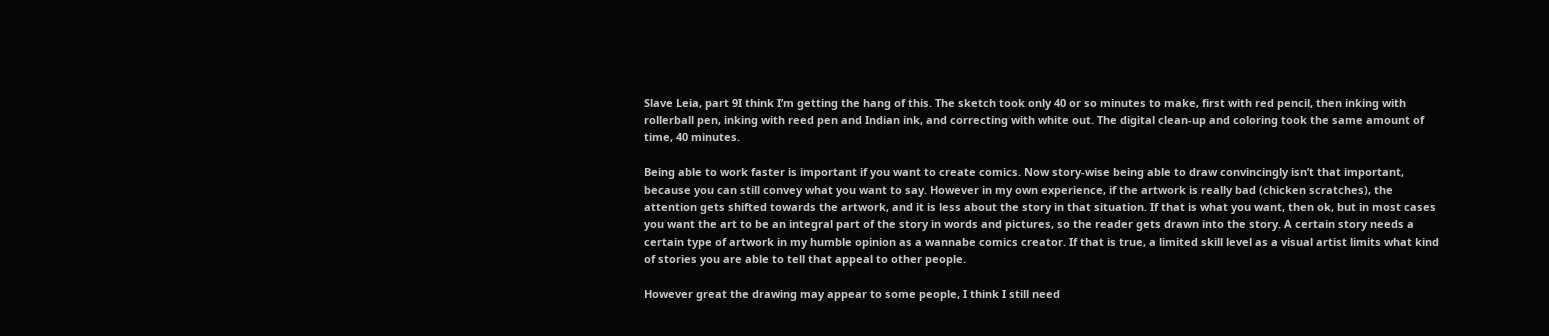Slave Leia, part 9I think I’m getting the hang of this. The sketch took only 40 or so minutes to make, first with red pencil, then inking with rollerball pen, inking with reed pen and Indian ink, and correcting with white out. The digital clean-up and coloring took the same amount of time, 40 minutes.

Being able to work faster is important if you want to create comics. Now story-wise being able to draw convincingly isn’t that important, because you can still convey what you want to say. However in my own experience, if the artwork is really bad (chicken scratches), the attention gets shifted towards the artwork, and it is less about the story in that situation. If that is what you want, then ok, but in most cases you want the art to be an integral part of the story in words and pictures, so the reader gets drawn into the story. A certain story needs a certain type of artwork in my humble opinion as a wannabe comics creator. If that is true, a limited skill level as a visual artist limits what kind of stories you are able to tell that appeal to other people.

However great the drawing may appear to some people, I think I still need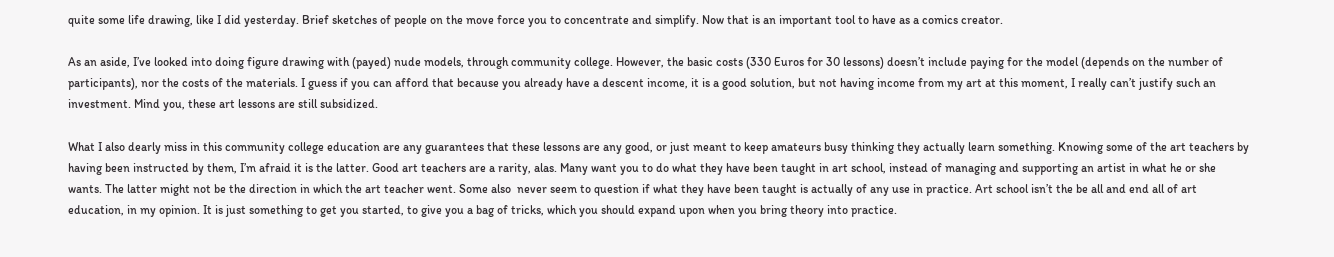quite some life drawing, like I did yesterday. Brief sketches of people on the move force you to concentrate and simplify. Now that is an important tool to have as a comics creator.

As an aside, I’ve looked into doing figure drawing with (payed) nude models, through community college. However, the basic costs (330 Euros for 30 lessons) doesn’t include paying for the model (depends on the number of participants), nor the costs of the materials. I guess if you can afford that because you already have a descent income, it is a good solution, but not having income from my art at this moment, I really can’t justify such an investment. Mind you, these art lessons are still subsidized.

What I also dearly miss in this community college education are any guarantees that these lessons are any good, or just meant to keep amateurs busy thinking they actually learn something. Knowing some of the art teachers by having been instructed by them, I’m afraid it is the latter. Good art teachers are a rarity, alas. Many want you to do what they have been taught in art school, instead of managing and supporting an artist in what he or she wants. The latter might not be the direction in which the art teacher went. Some also  never seem to question if what they have been taught is actually of any use in practice. Art school isn’t the be all and end all of art education, in my opinion. It is just something to get you started, to give you a bag of tricks, which you should expand upon when you bring theory into practice.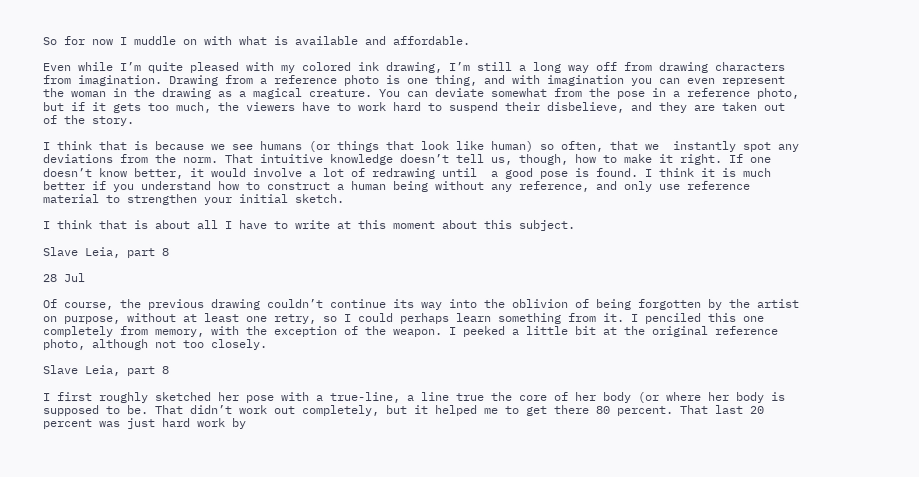So for now I muddle on with what is available and affordable.

Even while I’m quite pleased with my colored ink drawing, I’m still a long way off from drawing characters from imagination. Drawing from a reference photo is one thing, and with imagination you can even represent the woman in the drawing as a magical creature. You can deviate somewhat from the pose in a reference photo, but if it gets too much, the viewers have to work hard to suspend their disbelieve, and they are taken out of the story.

I think that is because we see humans (or things that look like human) so often, that we  instantly spot any deviations from the norm. That intuitive knowledge doesn’t tell us, though, how to make it right. If one doesn’t know better, it would involve a lot of redrawing until  a good pose is found. I think it is much better if you understand how to construct a human being without any reference, and only use reference material to strengthen your initial sketch.

I think that is about all I have to write at this moment about this subject.

Slave Leia, part 8

28 Jul

Of course, the previous drawing couldn’t continue its way into the oblivion of being forgotten by the artist on purpose, without at least one retry, so I could perhaps learn something from it. I penciled this one completely from memory, with the exception of the weapon. I peeked a little bit at the original reference photo, although not too closely.

Slave Leia, part 8

I first roughly sketched her pose with a true-line, a line true the core of her body (or where her body is supposed to be. That didn’t work out completely, but it helped me to get there 80 percent. That last 20 percent was just hard work by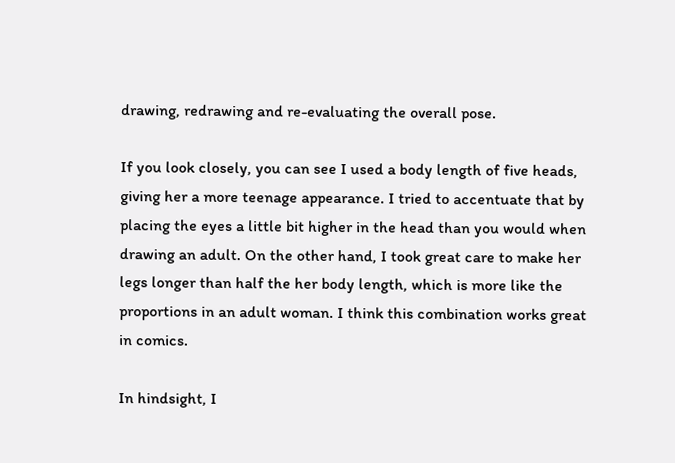drawing, redrawing and re-evaluating the overall pose.

If you look closely, you can see I used a body length of five heads, giving her a more teenage appearance. I tried to accentuate that by placing the eyes a little bit higher in the head than you would when drawing an adult. On the other hand, I took great care to make her legs longer than half the her body length, which is more like the proportions in an adult woman. I think this combination works great in comics.

In hindsight, I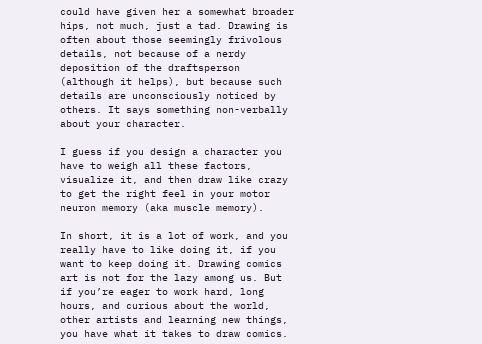could have given her a somewhat broader hips, not much, just a tad. Drawing is often about those seemingly frivolous details, not because of a nerdy deposition of the draftsperson (although it helps), but because such details are unconsciously noticed by others. It says something non-verbally about your character.

I guess if you design a character you have to weigh all these factors, visualize it, and then draw like crazy to get the right feel in your motor neuron memory (aka muscle memory).

In short, it is a lot of work, and you really have to like doing it, if you want to keep doing it. Drawing comics art is not for the lazy among us. But if you’re eager to work hard, long hours, and curious about the world, other artists and learning new things, you have what it takes to draw comics.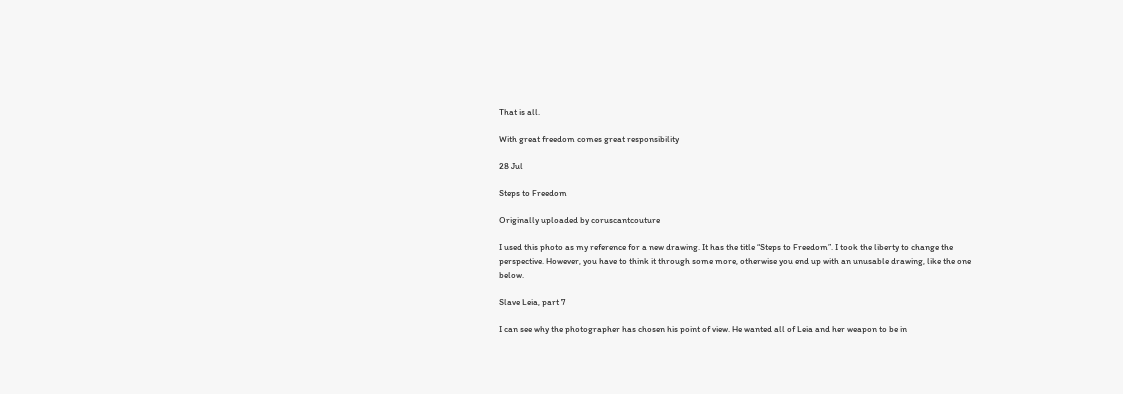That is all.

With great freedom comes great responsibility

28 Jul

Steps to Freedom

Originally uploaded by coruscantcouture

I used this photo as my reference for a new drawing. It has the title “Steps to Freedom”. I took the liberty to change the perspective. However, you have to think it through some more, otherwise you end up with an unusable drawing, like the one below.

Slave Leia, part 7

I can see why the photographer has chosen his point of view. He wanted all of Leia and her weapon to be in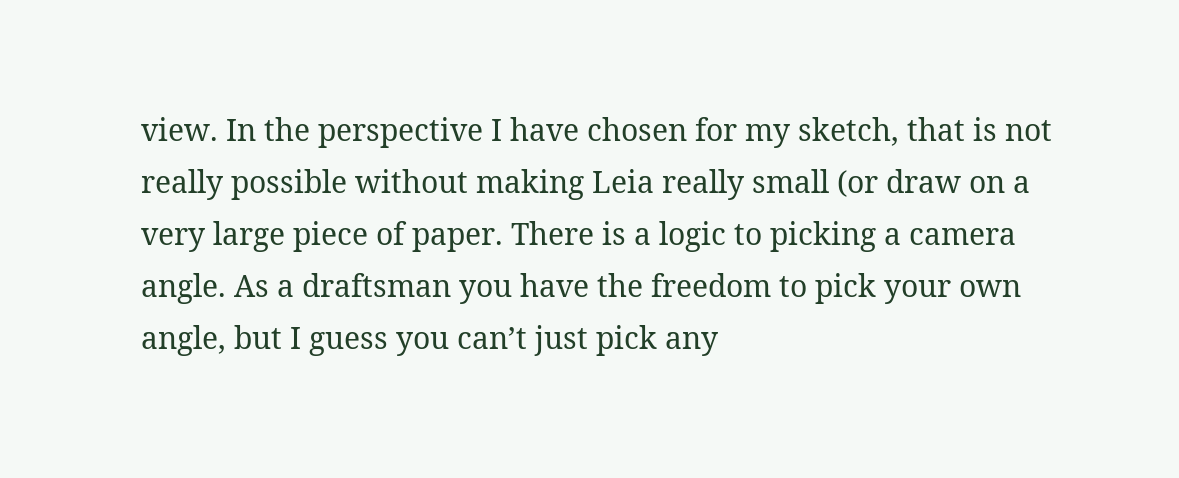view. In the perspective I have chosen for my sketch, that is not really possible without making Leia really small (or draw on a very large piece of paper. There is a logic to picking a camera angle. As a draftsman you have the freedom to pick your own angle, but I guess you can’t just pick any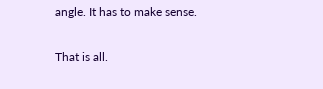angle. It has to make sense.

That is all.